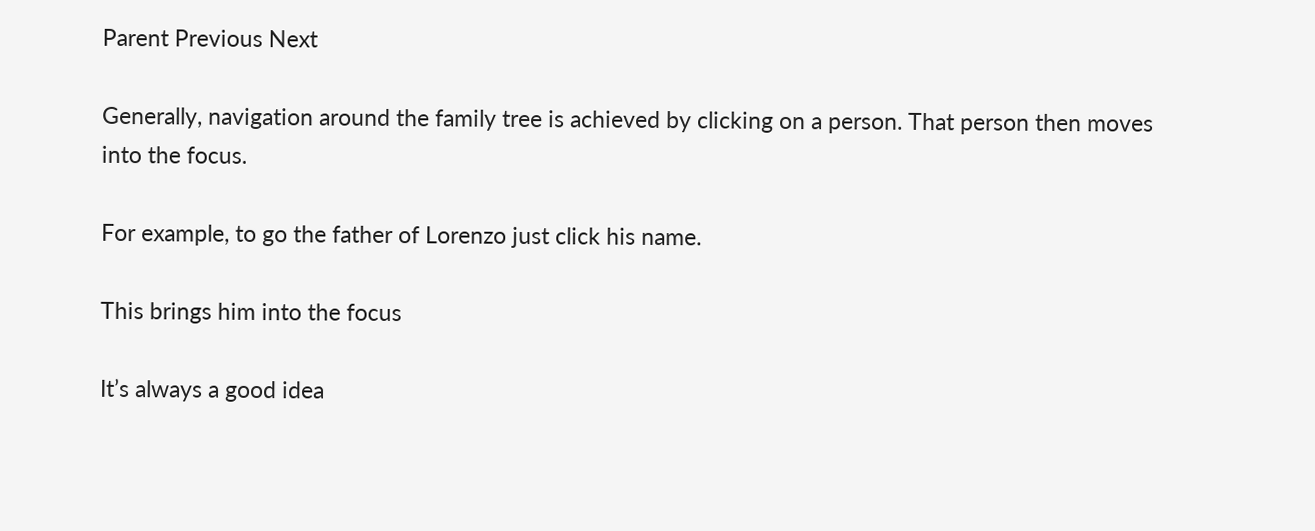Parent Previous Next

Generally, navigation around the family tree is achieved by clicking on a person. That person then moves into the focus.

For example, to go the father of Lorenzo just click his name.

This brings him into the focus

It’s always a good idea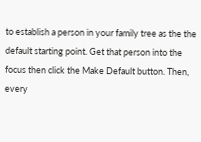to establish a person in your family tree as the the default starting point. Get that person into the focus then click the Make Default button. Then, every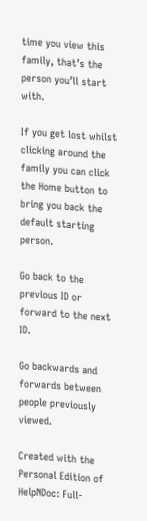time you view this family, that’s the person you’ll start with.

If you get lost whilst clicking around the family you can click the Home button to bring you back the default starting person.

Go back to the previous ID or forward to the next ID.

Go backwards and forwards between people previously viewed.

Created with the Personal Edition of HelpNDoc: Full-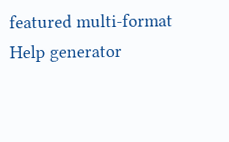featured multi-format Help generator